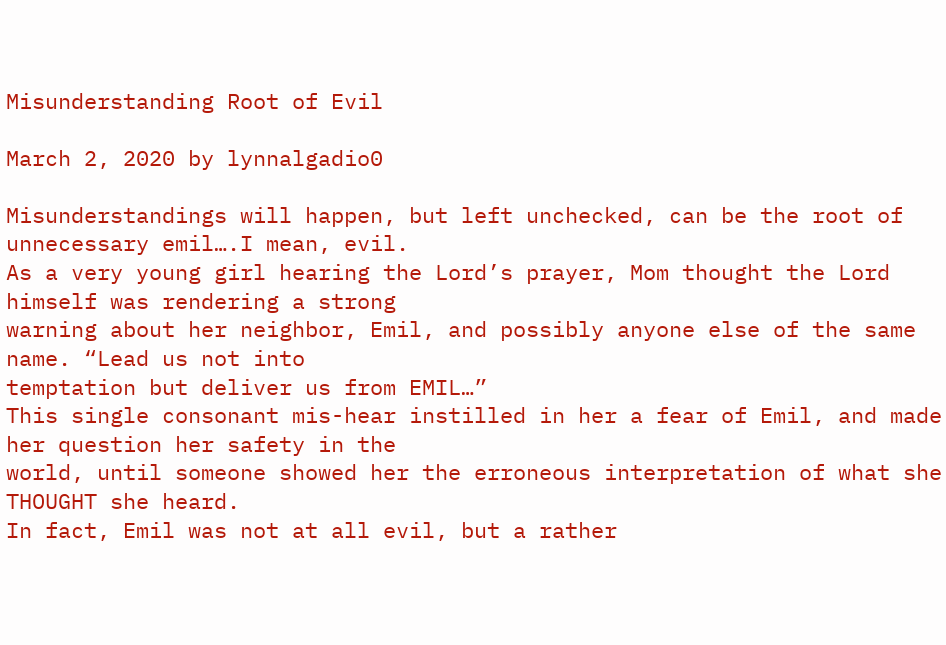Misunderstanding Root of Evil

March 2, 2020 by lynnalgadio0

Misunderstandings will happen, but left unchecked, can be the root of unnecessary emil….I mean, evil.
As a very young girl hearing the Lord’s prayer, Mom thought the Lord himself was rendering a strong
warning about her neighbor, Emil, and possibly anyone else of the same name. “Lead us not into
temptation but deliver us from EMIL…”
This single consonant mis-hear instilled in her a fear of Emil, and made her question her safety in the
world, until someone showed her the erroneous interpretation of what she THOUGHT she heard.
In fact, Emil was not at all evil, but a rather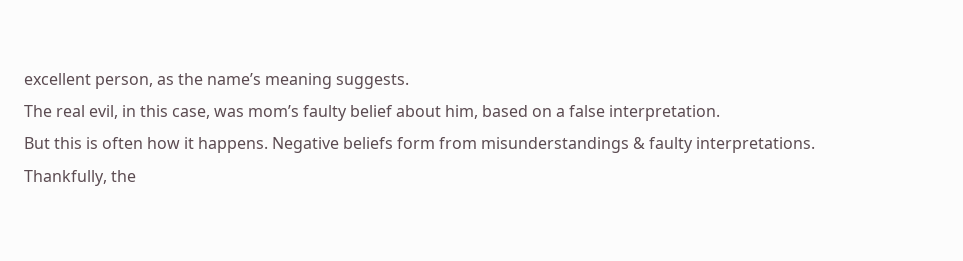excellent person, as the name’s meaning suggests.
The real evil, in this case, was mom’s faulty belief about him, based on a false interpretation.
But this is often how it happens. Negative beliefs form from misunderstandings & faulty interpretations.
Thankfully, the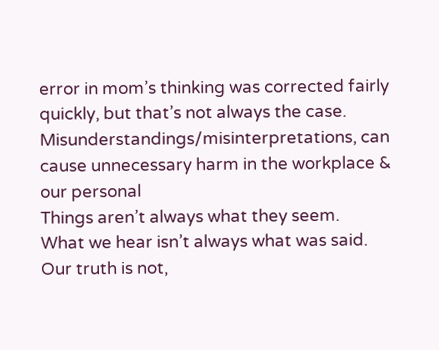error in mom’s thinking was corrected fairly quickly, but that’s not always the case.
Misunderstandings/misinterpretations, can cause unnecessary harm in the workplace & our personal
Things aren’t always what they seem.
What we hear isn’t always what was said.
Our truth is not,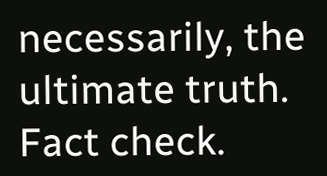necessarily, the ultimate truth.
Fact check.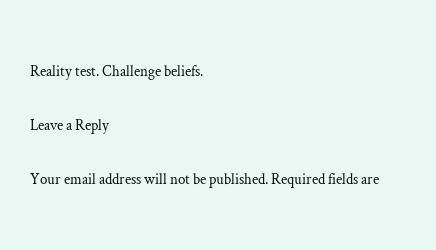Reality test. Challenge beliefs.

Leave a Reply

Your email address will not be published. Required fields are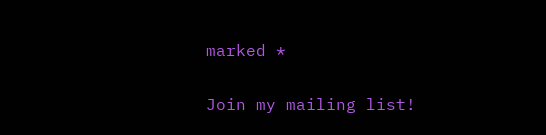marked *

Join my mailing list!